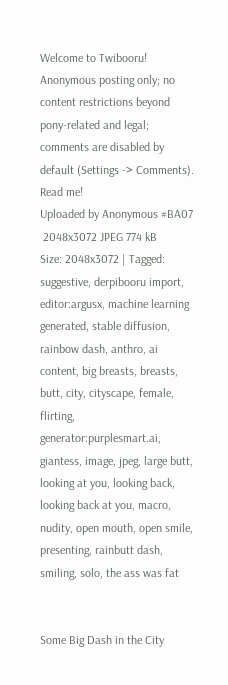Welcome to Twibooru! Anonymous posting only; no content restrictions beyond pony-related and legal; comments are disabled by default (Settings -> Comments). Read me!
Uploaded by Anonymous #BA07
 2048x3072 JPEG 774 kB
Size: 2048x3072 | Tagged: suggestive, derpibooru import, editor:argusx, machine learning generated, stable diffusion, rainbow dash, anthro, ai content, big breasts, breasts, butt, city, cityscape, female, flirting, generator:purplesmart.ai, giantess, image, jpeg, large butt, looking at you, looking back, looking back at you, macro, nudity, open mouth, open smile, presenting, rainbutt dash, smiling, solo, the ass was fat


Some Big Dash in the City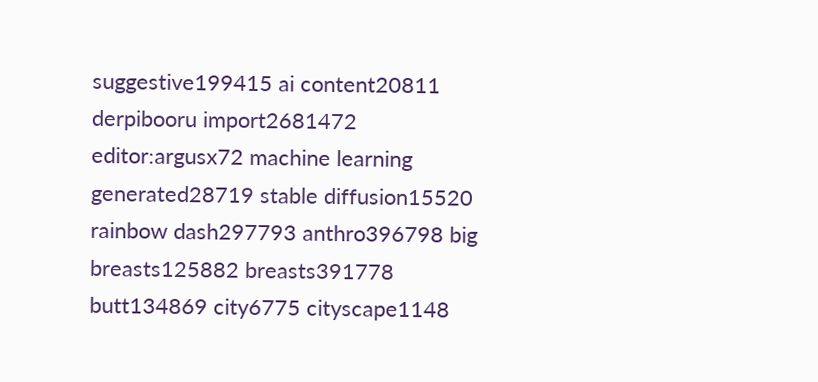suggestive199415 ai content20811 derpibooru import2681472 editor:argusx72 machine learning generated28719 stable diffusion15520 rainbow dash297793 anthro396798 big breasts125882 breasts391778 butt134869 city6775 cityscape1148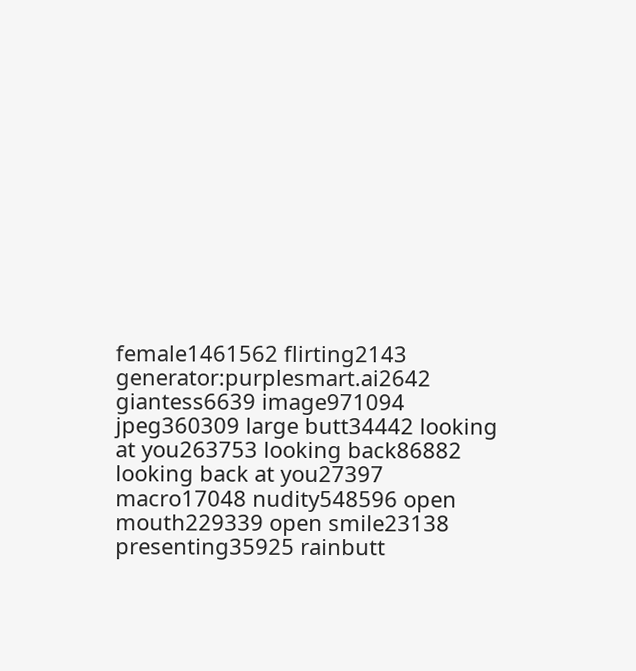female1461562 flirting2143 generator:purplesmart.ai2642 giantess6639 image971094 jpeg360309 large butt34442 looking at you263753 looking back86882 looking back at you27397 macro17048 nudity548596 open mouth229339 open smile23138 presenting35925 rainbutt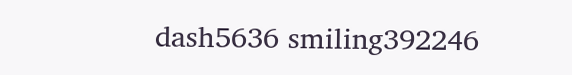dash5636 smiling392246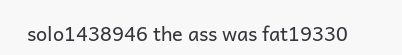solo1438946 the ass was fat19330